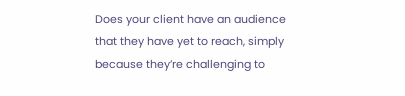Does your client have an audience that they have yet to reach, simply because they’re challenging to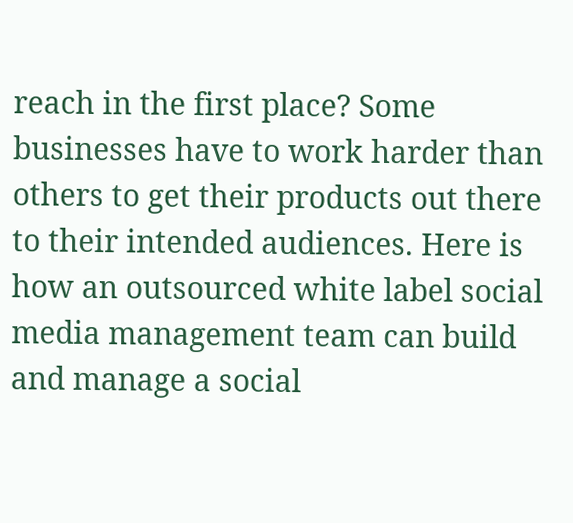reach in the first place? Some businesses have to work harder than others to get their products out there to their intended audiences. Here is how an outsourced white label social media management team can build and manage a social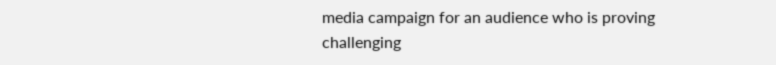media campaign for an audience who is proving challenging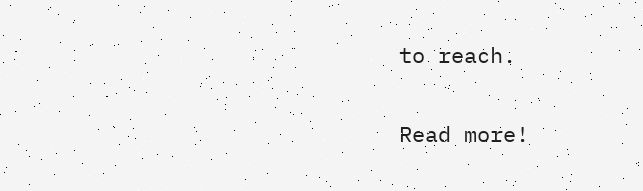to reach.

Read more!